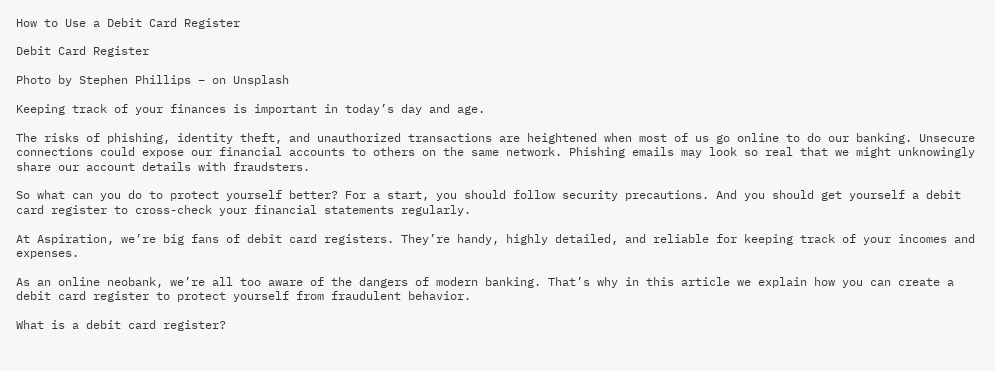How to Use a Debit Card Register

Debit Card Register

Photo by Stephen Phillips – on Unsplash

Keeping track of your finances is important in today’s day and age.

The risks of phishing, identity theft, and unauthorized transactions are heightened when most of us go online to do our banking. Unsecure connections could expose our financial accounts to others on the same network. Phishing emails may look so real that we might unknowingly share our account details with fraudsters.

So what can you do to protect yourself better? For a start, you should follow security precautions. And you should get yourself a debit card register to cross-check your financial statements regularly.

At Aspiration, we’re big fans of debit card registers. They’re handy, highly detailed, and reliable for keeping track of your incomes and expenses.

As an online neobank, we’re all too aware of the dangers of modern banking. That’s why in this article we explain how you can create a debit card register to protect yourself from fraudulent behavior.

What is a debit card register?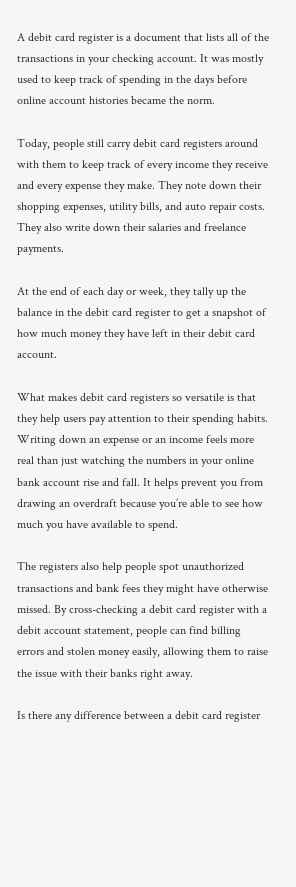A debit card register is a document that lists all of the transactions in your checking account. It was mostly used to keep track of spending in the days before online account histories became the norm.

Today, people still carry debit card registers around with them to keep track of every income they receive and every expense they make. They note down their shopping expenses, utility bills, and auto repair costs. They also write down their salaries and freelance payments.

At the end of each day or week, they tally up the balance in the debit card register to get a snapshot of how much money they have left in their debit card account.

What makes debit card registers so versatile is that they help users pay attention to their spending habits. Writing down an expense or an income feels more real than just watching the numbers in your online bank account rise and fall. It helps prevent you from drawing an overdraft because you’re able to see how much you have available to spend.

The registers also help people spot unauthorized transactions and bank fees they might have otherwise missed. By cross-checking a debit card register with a debit account statement, people can find billing errors and stolen money easily, allowing them to raise the issue with their banks right away.

Is there any difference between a debit card register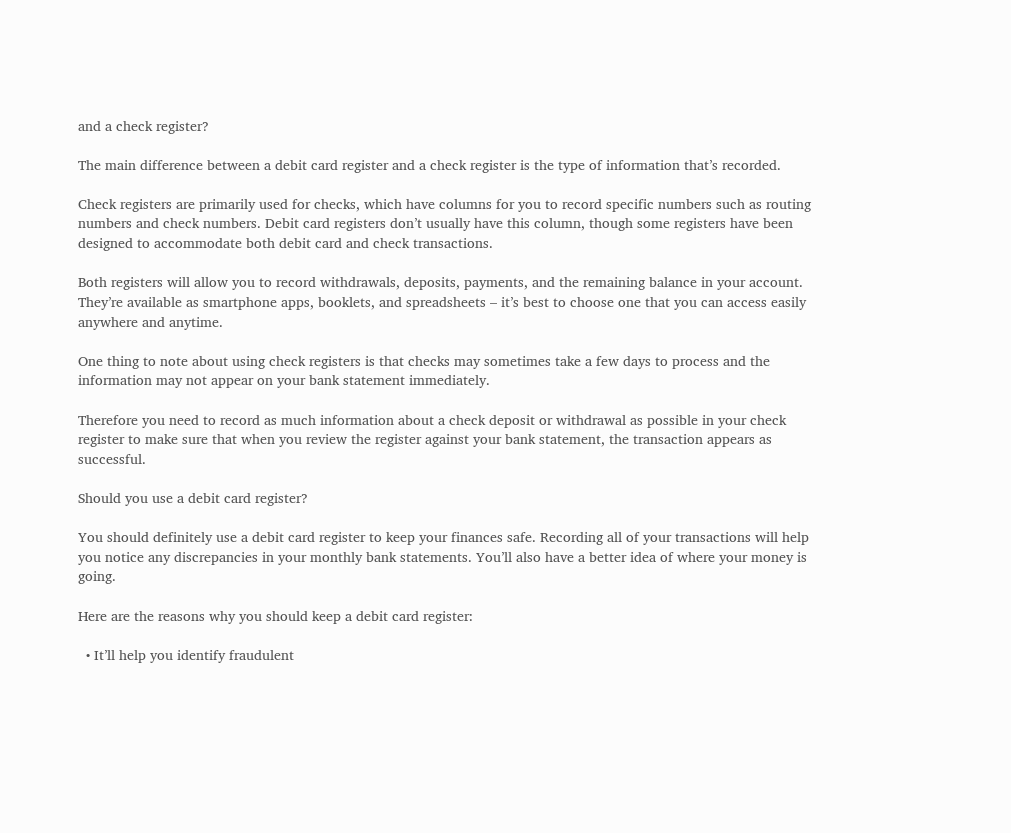and a check register?

The main difference between a debit card register and a check register is the type of information that’s recorded.

Check registers are primarily used for checks, which have columns for you to record specific numbers such as routing numbers and check numbers. Debit card registers don’t usually have this column, though some registers have been designed to accommodate both debit card and check transactions.

Both registers will allow you to record withdrawals, deposits, payments, and the remaining balance in your account. They’re available as smartphone apps, booklets, and spreadsheets – it’s best to choose one that you can access easily anywhere and anytime.

One thing to note about using check registers is that checks may sometimes take a few days to process and the information may not appear on your bank statement immediately.

Therefore you need to record as much information about a check deposit or withdrawal as possible in your check register to make sure that when you review the register against your bank statement, the transaction appears as successful.

Should you use a debit card register?

You should definitely use a debit card register to keep your finances safe. Recording all of your transactions will help you notice any discrepancies in your monthly bank statements. You’ll also have a better idea of where your money is going.

Here are the reasons why you should keep a debit card register:

  • It’ll help you identify fraudulent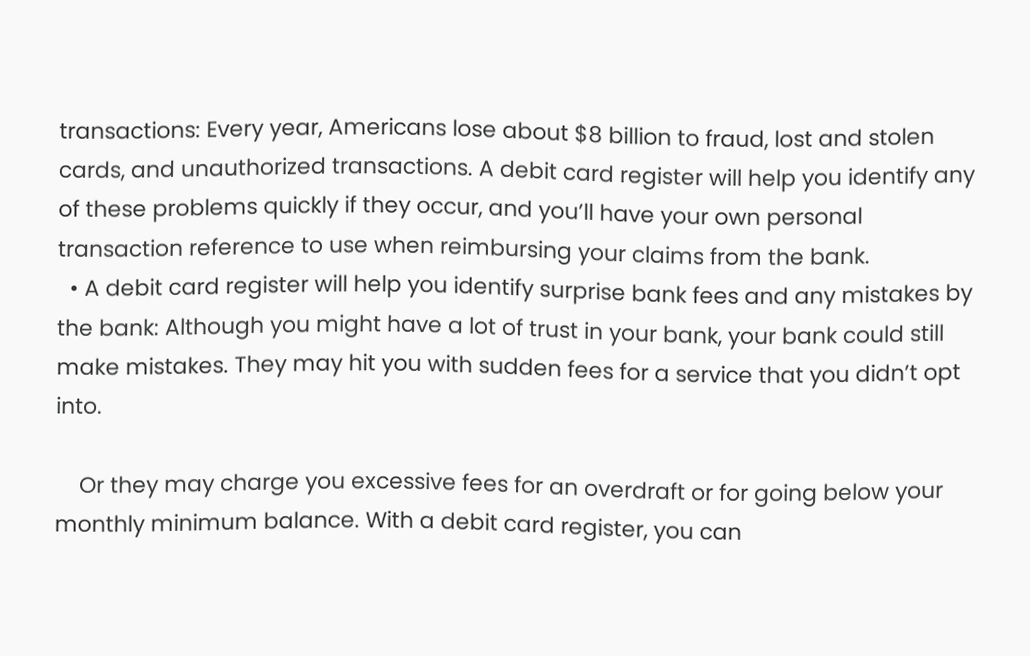transactions: Every year, Americans lose about $8 billion to fraud, lost and stolen cards, and unauthorized transactions. A debit card register will help you identify any of these problems quickly if they occur, and you’ll have your own personal transaction reference to use when reimbursing your claims from the bank.
  • A debit card register will help you identify surprise bank fees and any mistakes by the bank: Although you might have a lot of trust in your bank, your bank could still make mistakes. They may hit you with sudden fees for a service that you didn’t opt into.

    Or they may charge you excessive fees for an overdraft or for going below your monthly minimum balance. With a debit card register, you can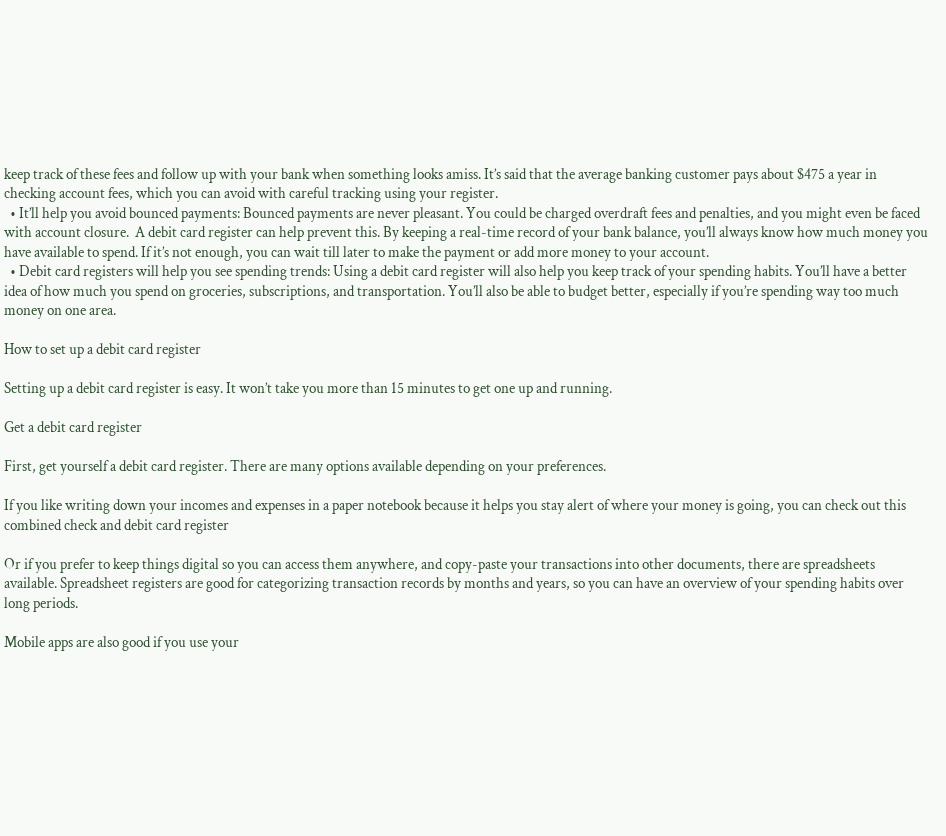keep track of these fees and follow up with your bank when something looks amiss. It’s said that the average banking customer pays about $475 a year in checking account fees, which you can avoid with careful tracking using your register.
  • It’ll help you avoid bounced payments: Bounced payments are never pleasant. You could be charged overdraft fees and penalties, and you might even be faced with account closure.  A debit card register can help prevent this. By keeping a real-time record of your bank balance, you’ll always know how much money you have available to spend. If it’s not enough, you can wait till later to make the payment or add more money to your account.
  • Debit card registers will help you see spending trends: Using a debit card register will also help you keep track of your spending habits. You’ll have a better idea of how much you spend on groceries, subscriptions, and transportation. You’ll also be able to budget better, especially if you’re spending way too much money on one area.

How to set up a debit card register

Setting up a debit card register is easy. It won’t take you more than 15 minutes to get one up and running.

Get a debit card register

First, get yourself a debit card register. There are many options available depending on your preferences.

If you like writing down your incomes and expenses in a paper notebook because it helps you stay alert of where your money is going, you can check out this combined check and debit card register

Or if you prefer to keep things digital so you can access them anywhere, and copy-paste your transactions into other documents, there are spreadsheets available. Spreadsheet registers are good for categorizing transaction records by months and years, so you can have an overview of your spending habits over long periods.

Mobile apps are also good if you use your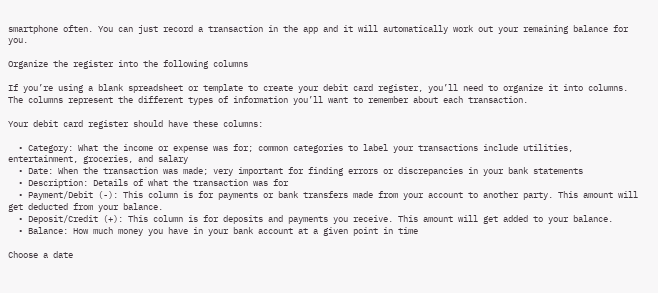smartphone often. You can just record a transaction in the app and it will automatically work out your remaining balance for you.

Organize the register into the following columns

If you’re using a blank spreadsheet or template to create your debit card register, you’ll need to organize it into columns. The columns represent the different types of information you’ll want to remember about each transaction.

Your debit card register should have these columns:

  • Category: What the income or expense was for; common categories to label your transactions include utilities, entertainment, groceries, and salary
  • Date: When the transaction was made; very important for finding errors or discrepancies in your bank statements
  • Description: Details of what the transaction was for
  • Payment/Debit (-): This column is for payments or bank transfers made from your account to another party. This amount will get deducted from your balance.
  • Deposit/Credit (+): This column is for deposits and payments you receive. This amount will get added to your balance.
  • Balance: How much money you have in your bank account at a given point in time

Choose a date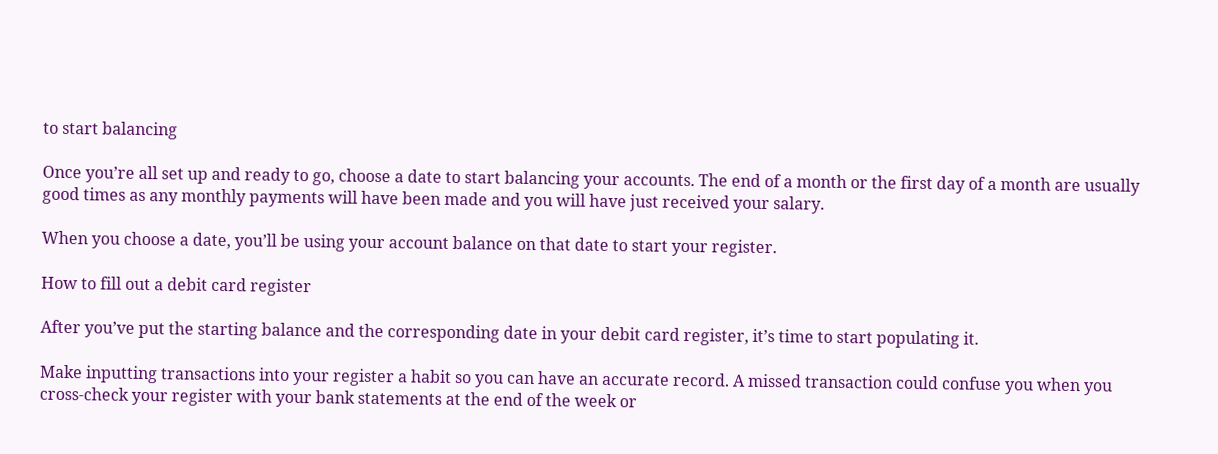to start balancing

Once you’re all set up and ready to go, choose a date to start balancing your accounts. The end of a month or the first day of a month are usually good times as any monthly payments will have been made and you will have just received your salary.

When you choose a date, you’ll be using your account balance on that date to start your register.

How to fill out a debit card register

After you’ve put the starting balance and the corresponding date in your debit card register, it’s time to start populating it.

Make inputting transactions into your register a habit so you can have an accurate record. A missed transaction could confuse you when you cross-check your register with your bank statements at the end of the week or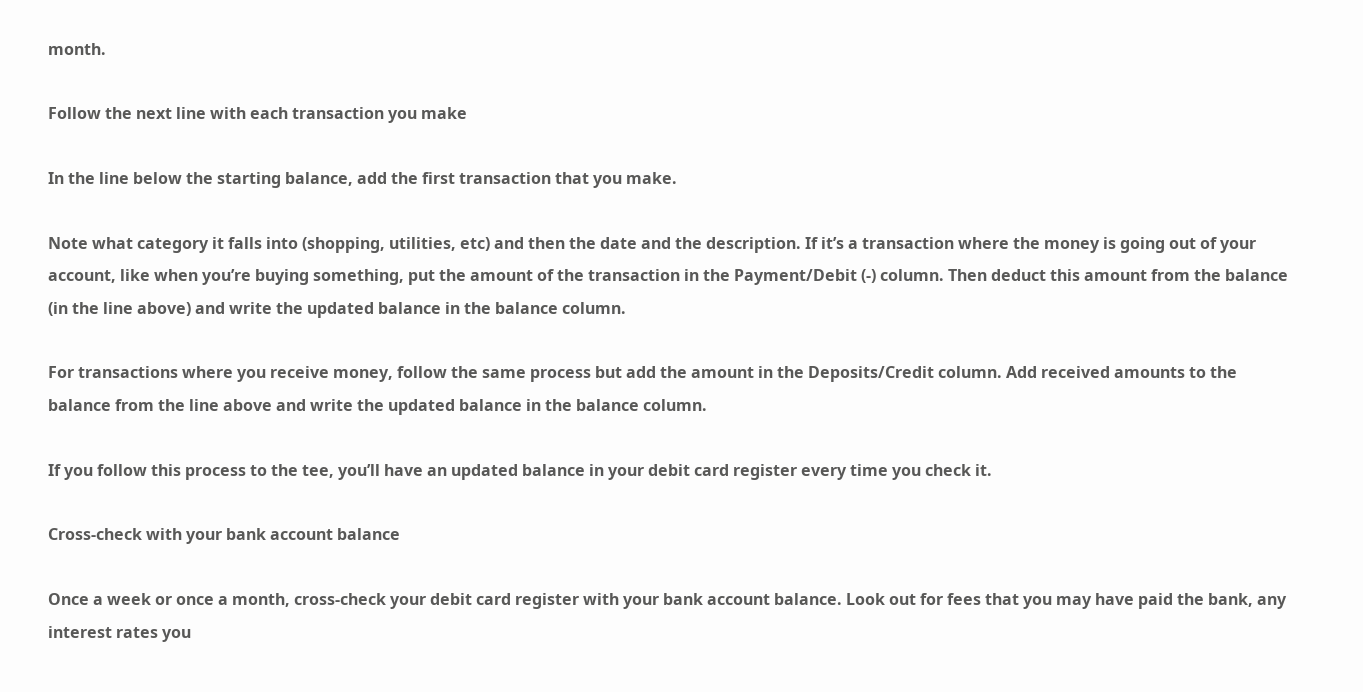month.

Follow the next line with each transaction you make

In the line below the starting balance, add the first transaction that you make.

Note what category it falls into (shopping, utilities, etc) and then the date and the description. If it’s a transaction where the money is going out of your account, like when you’re buying something, put the amount of the transaction in the Payment/Debit (-) column. Then deduct this amount from the balance (in the line above) and write the updated balance in the balance column.

For transactions where you receive money, follow the same process but add the amount in the Deposits/Credit column. Add received amounts to the balance from the line above and write the updated balance in the balance column.

If you follow this process to the tee, you’ll have an updated balance in your debit card register every time you check it.

Cross-check with your bank account balance

Once a week or once a month, cross-check your debit card register with your bank account balance. Look out for fees that you may have paid the bank, any interest rates you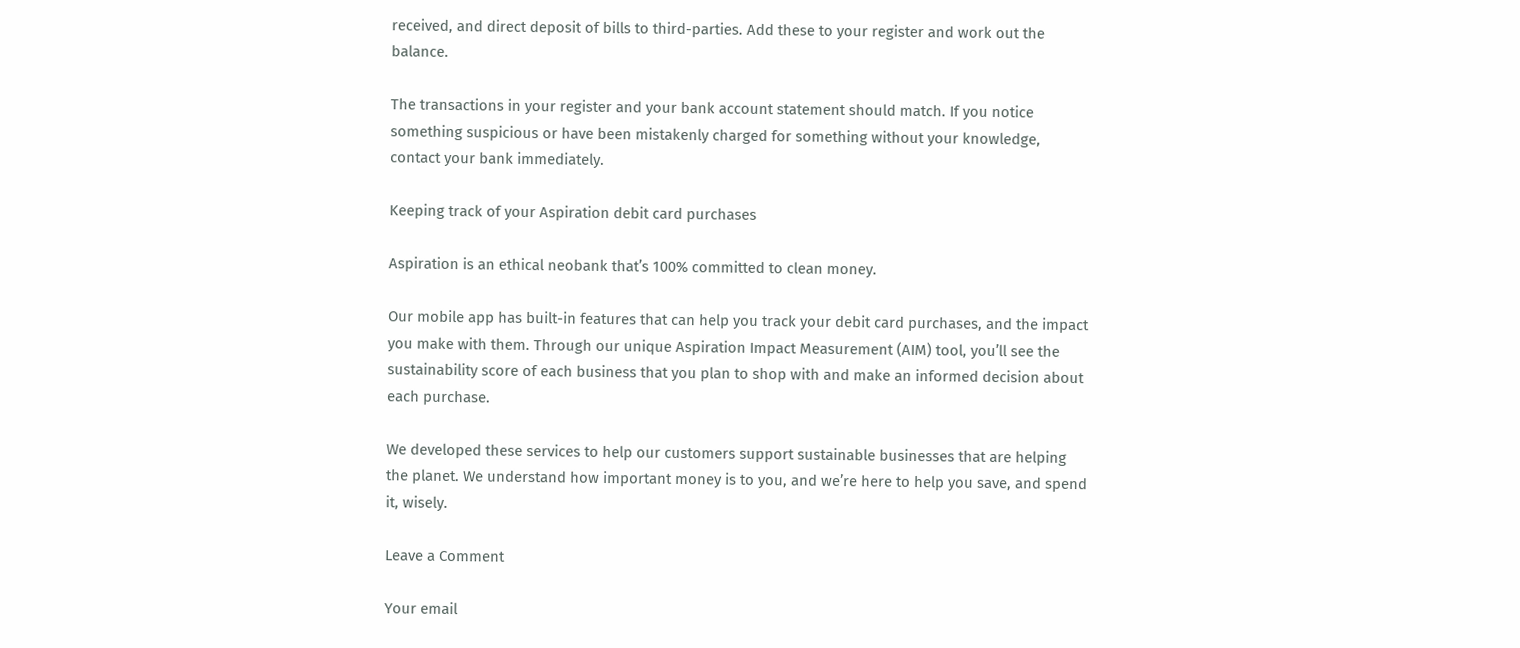received, and direct deposit of bills to third-parties. Add these to your register and work out the balance.

The transactions in your register and your bank account statement should match. If you notice something suspicious or have been mistakenly charged for something without your knowledge, contact your bank immediately.

Keeping track of your Aspiration debit card purchases

Aspiration is an ethical neobank that’s 100% committed to clean money.

Our mobile app has built-in features that can help you track your debit card purchases, and the impact you make with them. Through our unique Aspiration Impact Measurement (AIM) tool, you’ll see the sustainability score of each business that you plan to shop with and make an informed decision about each purchase.

We developed these services to help our customers support sustainable businesses that are helping the planet. We understand how important money is to you, and we’re here to help you save, and spend it, wisely.

Leave a Comment

Your email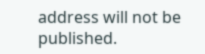address will not be published.